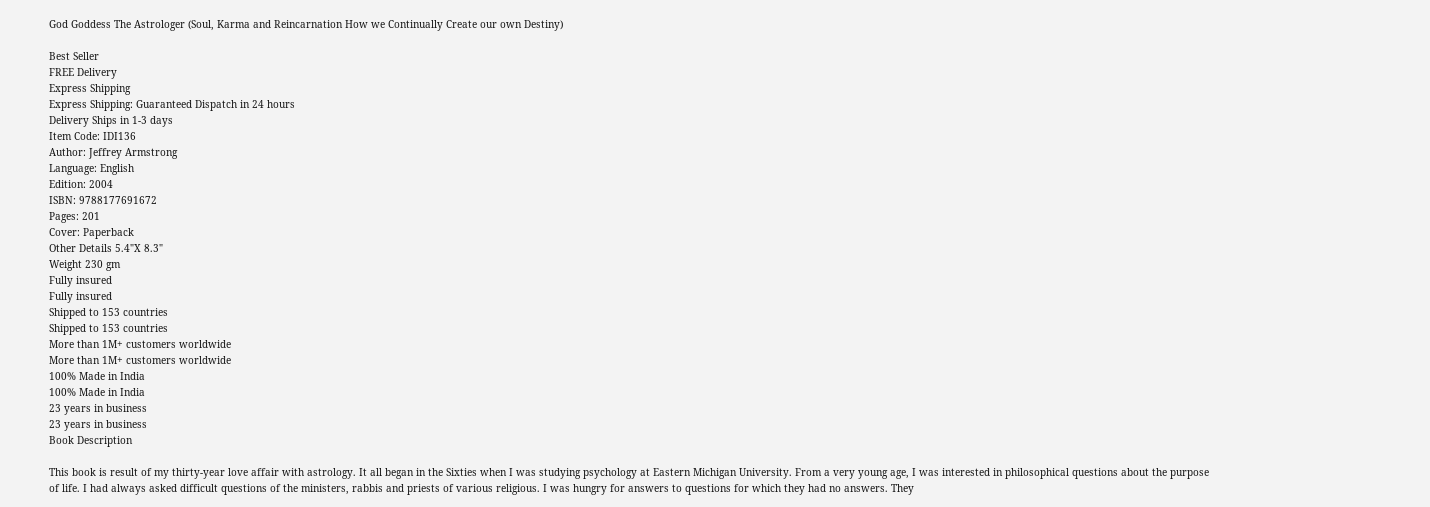God Goddess The Astrologer (Soul, Karma and Reincarnation How we Continually Create our own Destiny)

Best Seller
FREE Delivery
Express Shipping
Express Shipping: Guaranteed Dispatch in 24 hours
Delivery Ships in 1-3 days
Item Code: IDI136
Author: Jeffrey Armstrong
Language: English
Edition: 2004
ISBN: 9788177691672
Pages: 201
Cover: Paperback
Other Details 5.4"X 8.3"
Weight 230 gm
Fully insured
Fully insured
Shipped to 153 countries
Shipped to 153 countries
More than 1M+ customers worldwide
More than 1M+ customers worldwide
100% Made in India
100% Made in India
23 years in business
23 years in business
Book Description

This book is result of my thirty-year love affair with astrology. It all began in the Sixties when I was studying psychology at Eastern Michigan University. From a very young age, I was interested in philosophical questions about the purpose of life. I had always asked difficult questions of the ministers, rabbis and priests of various religious. I was hungry for answers to questions for which they had no answers. They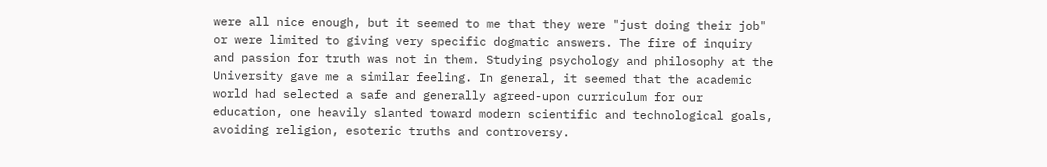were all nice enough, but it seemed to me that they were "just doing their job" or were limited to giving very specific dogmatic answers. The fire of inquiry and passion for truth was not in them. Studying psychology and philosophy at the University gave me a similar feeling. In general, it seemed that the academic world had selected a safe and generally agreed-upon curriculum for our education, one heavily slanted toward modern scientific and technological goals, avoiding religion, esoteric truths and controversy.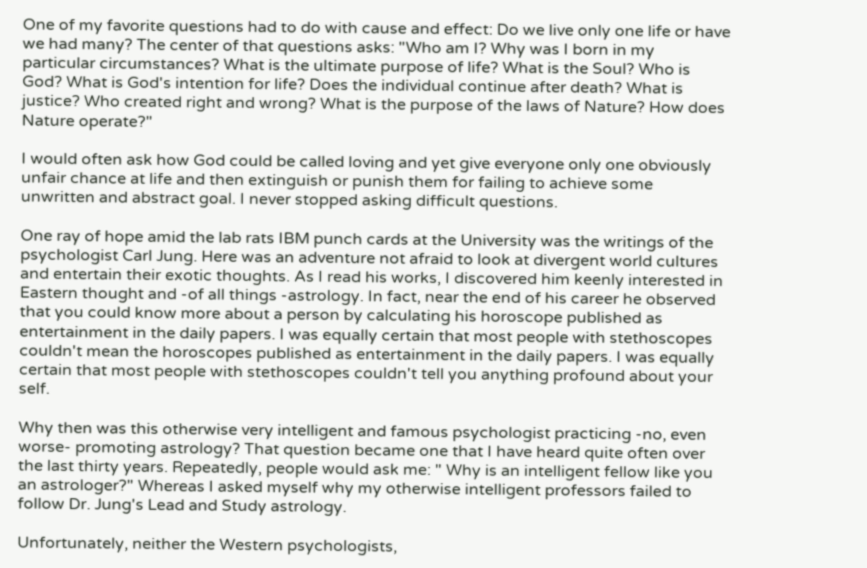One of my favorite questions had to do with cause and effect: Do we live only one life or have we had many? The center of that questions asks: "Who am I? Why was I born in my particular circumstances? What is the ultimate purpose of life? What is the Soul? Who is God? What is God's intention for life? Does the individual continue after death? What is justice? Who created right and wrong? What is the purpose of the laws of Nature? How does Nature operate?"

I would often ask how God could be called loving and yet give everyone only one obviously unfair chance at life and then extinguish or punish them for failing to achieve some unwritten and abstract goal. I never stopped asking difficult questions.

One ray of hope amid the lab rats IBM punch cards at the University was the writings of the psychologist Carl Jung. Here was an adventure not afraid to look at divergent world cultures and entertain their exotic thoughts. As I read his works, I discovered him keenly interested in Eastern thought and -of all things -astrology. In fact, near the end of his career he observed that you could know more about a person by calculating his horoscope published as entertainment in the daily papers. I was equally certain that most people with stethoscopes couldn't mean the horoscopes published as entertainment in the daily papers. I was equally certain that most people with stethoscopes couldn't tell you anything profound about your self.

Why then was this otherwise very intelligent and famous psychologist practicing -no, even worse- promoting astrology? That question became one that I have heard quite often over the last thirty years. Repeatedly, people would ask me: " Why is an intelligent fellow like you an astrologer?" Whereas I asked myself why my otherwise intelligent professors failed to follow Dr. Jung's Lead and Study astrology.

Unfortunately, neither the Western psychologists,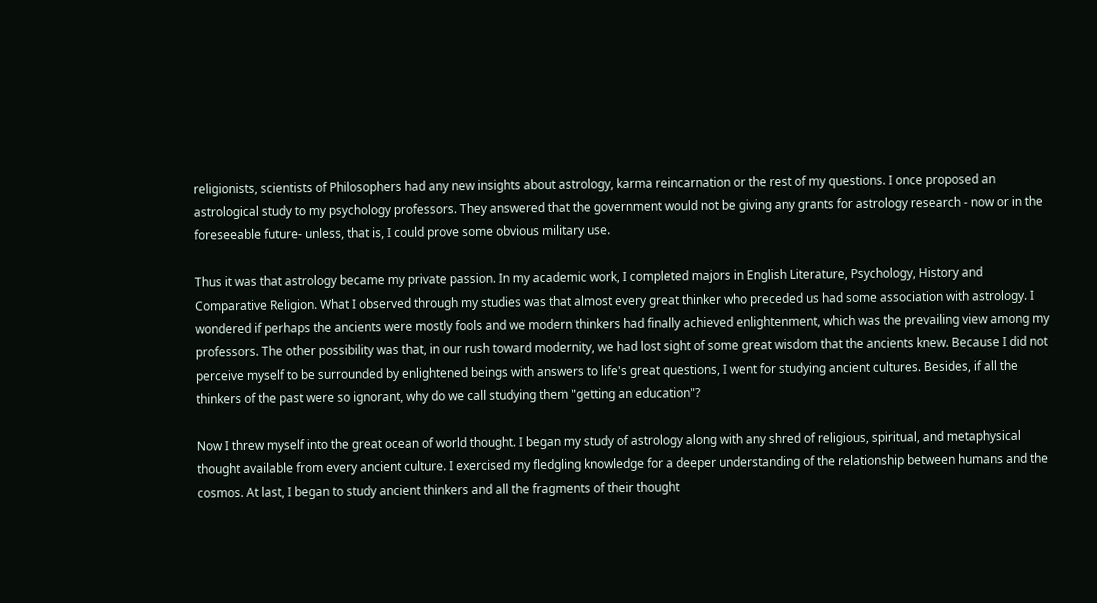religionists, scientists of Philosophers had any new insights about astrology, karma reincarnation or the rest of my questions. I once proposed an astrological study to my psychology professors. They answered that the government would not be giving any grants for astrology research - now or in the foreseeable future- unless, that is, I could prove some obvious military use.

Thus it was that astrology became my private passion. In my academic work, I completed majors in English Literature, Psychology, History and Comparative Religion. What I observed through my studies was that almost every great thinker who preceded us had some association with astrology. I wondered if perhaps the ancients were mostly fools and we modern thinkers had finally achieved enlightenment, which was the prevailing view among my professors. The other possibility was that, in our rush toward modernity, we had lost sight of some great wisdom that the ancients knew. Because I did not perceive myself to be surrounded by enlightened beings with answers to life's great questions, I went for studying ancient cultures. Besides, if all the thinkers of the past were so ignorant, why do we call studying them "getting an education"?

Now I threw myself into the great ocean of world thought. I began my study of astrology along with any shred of religious, spiritual, and metaphysical thought available from every ancient culture. I exercised my fledgling knowledge for a deeper understanding of the relationship between humans and the cosmos. At last, I began to study ancient thinkers and all the fragments of their thought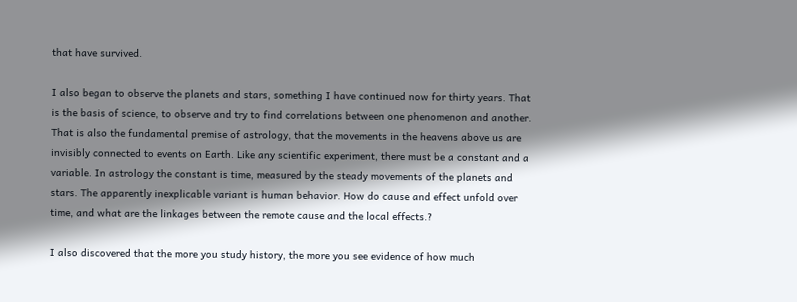that have survived.

I also began to observe the planets and stars, something I have continued now for thirty years. That is the basis of science, to observe and try to find correlations between one phenomenon and another. That is also the fundamental premise of astrology, that the movements in the heavens above us are invisibly connected to events on Earth. Like any scientific experiment, there must be a constant and a variable. In astrology the constant is time, measured by the steady movements of the planets and stars. The apparently inexplicable variant is human behavior. How do cause and effect unfold over time, and what are the linkages between the remote cause and the local effects.?

I also discovered that the more you study history, the more you see evidence of how much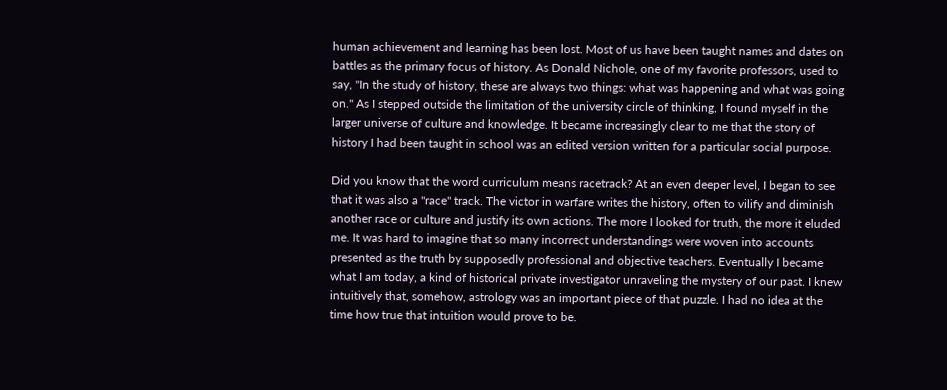human achievement and learning has been lost. Most of us have been taught names and dates on battles as the primary focus of history. As Donald Nichole, one of my favorite professors, used to say, "In the study of history, these are always two things: what was happening and what was going on." As I stepped outside the limitation of the university circle of thinking, I found myself in the larger universe of culture and knowledge. It became increasingly clear to me that the story of history I had been taught in school was an edited version written for a particular social purpose.

Did you know that the word curriculum means racetrack? At an even deeper level, I began to see that it was also a "race" track. The victor in warfare writes the history, often to vilify and diminish another race or culture and justify its own actions. The more I looked for truth, the more it eluded me. It was hard to imagine that so many incorrect understandings were woven into accounts presented as the truth by supposedly professional and objective teachers. Eventually I became what I am today, a kind of historical private investigator unraveling the mystery of our past. I knew intuitively that, somehow, astrology was an important piece of that puzzle. I had no idea at the time how true that intuition would prove to be.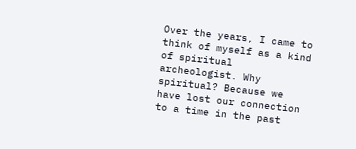Over the years, I came to think of myself as a kind of spiritual archeologist. Why spiritual? Because we have lost our connection to a time in the past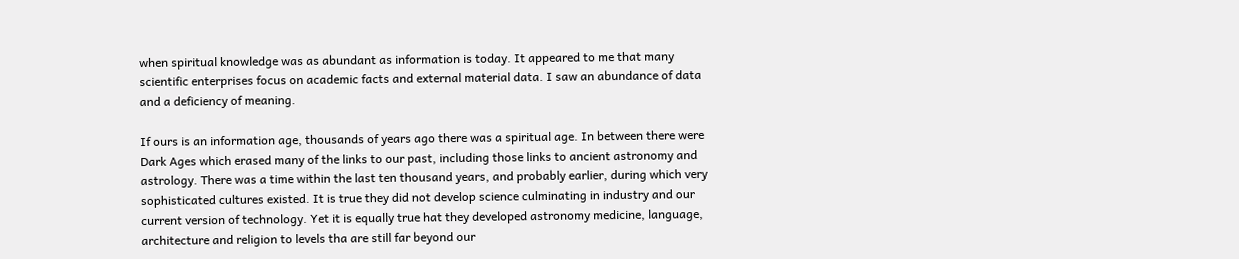when spiritual knowledge was as abundant as information is today. It appeared to me that many scientific enterprises focus on academic facts and external material data. I saw an abundance of data and a deficiency of meaning.

If ours is an information age, thousands of years ago there was a spiritual age. In between there were Dark Ages which erased many of the links to our past, including those links to ancient astronomy and astrology. There was a time within the last ten thousand years, and probably earlier, during which very sophisticated cultures existed. It is true they did not develop science culminating in industry and our current version of technology. Yet it is equally true hat they developed astronomy medicine, language, architecture and religion to levels tha are still far beyond our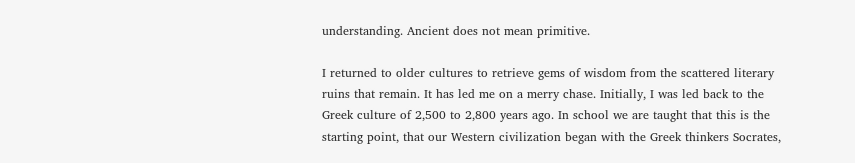understanding. Ancient does not mean primitive.

I returned to older cultures to retrieve gems of wisdom from the scattered literary ruins that remain. It has led me on a merry chase. Initially, I was led back to the Greek culture of 2,500 to 2,800 years ago. In school we are taught that this is the starting point, that our Western civilization began with the Greek thinkers Socrates,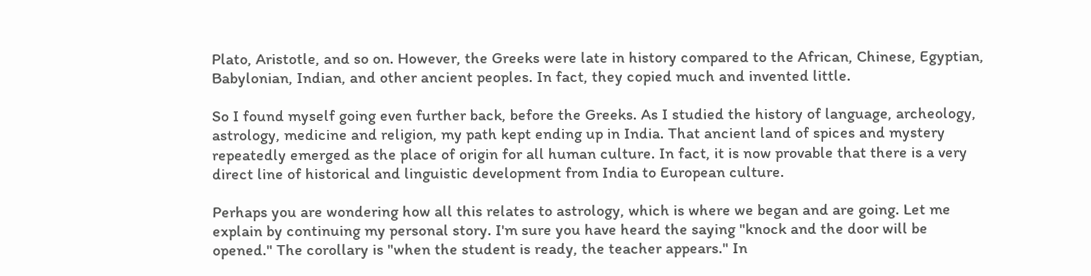Plato, Aristotle, and so on. However, the Greeks were late in history compared to the African, Chinese, Egyptian, Babylonian, Indian, and other ancient peoples. In fact, they copied much and invented little.

So I found myself going even further back, before the Greeks. As I studied the history of language, archeology, astrology, medicine and religion, my path kept ending up in India. That ancient land of spices and mystery repeatedly emerged as the place of origin for all human culture. In fact, it is now provable that there is a very direct line of historical and linguistic development from India to European culture.

Perhaps you are wondering how all this relates to astrology, which is where we began and are going. Let me explain by continuing my personal story. I'm sure you have heard the saying "knock and the door will be opened." The corollary is "when the student is ready, the teacher appears." In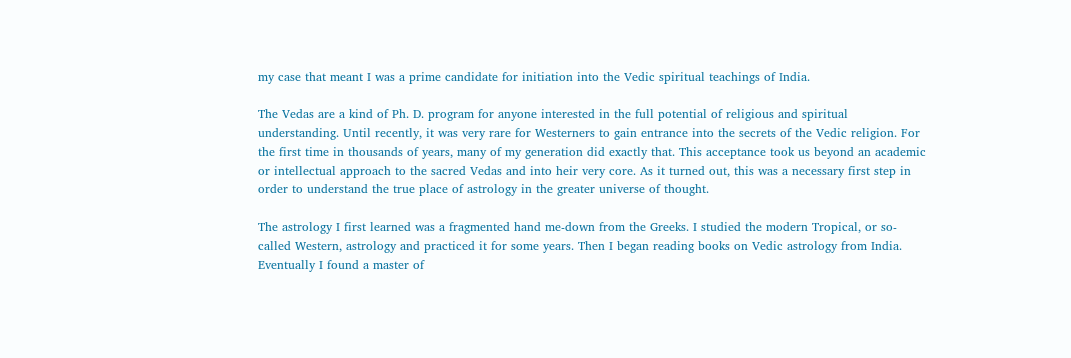my case that meant I was a prime candidate for initiation into the Vedic spiritual teachings of India.

The Vedas are a kind of Ph. D. program for anyone interested in the full potential of religious and spiritual understanding. Until recently, it was very rare for Westerners to gain entrance into the secrets of the Vedic religion. For the first time in thousands of years, many of my generation did exactly that. This acceptance took us beyond an academic or intellectual approach to the sacred Vedas and into heir very core. As it turned out, this was a necessary first step in order to understand the true place of astrology in the greater universe of thought.

The astrology I first learned was a fragmented hand me-down from the Greeks. I studied the modern Tropical, or so-called Western, astrology and practiced it for some years. Then I began reading books on Vedic astrology from India. Eventually I found a master of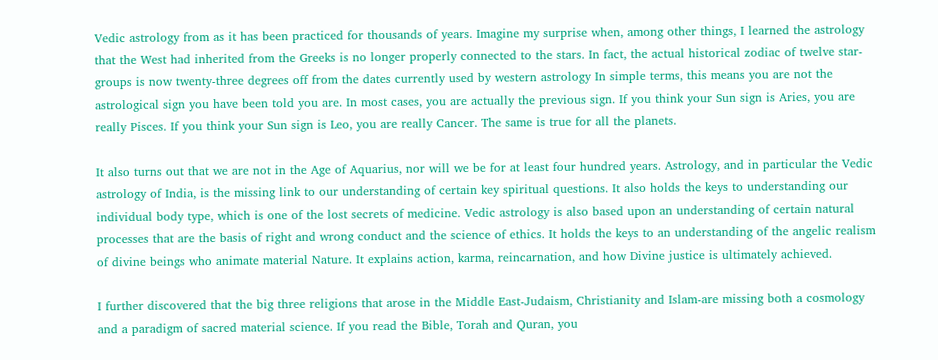Vedic astrology from as it has been practiced for thousands of years. Imagine my surprise when, among other things, I learned the astrology that the West had inherited from the Greeks is no longer properly connected to the stars. In fact, the actual historical zodiac of twelve star-groups is now twenty-three degrees off from the dates currently used by western astrology In simple terms, this means you are not the astrological sign you have been told you are. In most cases, you are actually the previous sign. If you think your Sun sign is Aries, you are really Pisces. If you think your Sun sign is Leo, you are really Cancer. The same is true for all the planets.

It also turns out that we are not in the Age of Aquarius, nor will we be for at least four hundred years. Astrology, and in particular the Vedic astrology of India, is the missing link to our understanding of certain key spiritual questions. It also holds the keys to understanding our individual body type, which is one of the lost secrets of medicine. Vedic astrology is also based upon an understanding of certain natural processes that are the basis of right and wrong conduct and the science of ethics. It holds the keys to an understanding of the angelic realism of divine beings who animate material Nature. It explains action, karma, reincarnation, and how Divine justice is ultimately achieved.

I further discovered that the big three religions that arose in the Middle East-Judaism, Christianity and Islam-are missing both a cosmology and a paradigm of sacred material science. If you read the Bible, Torah and Quran, you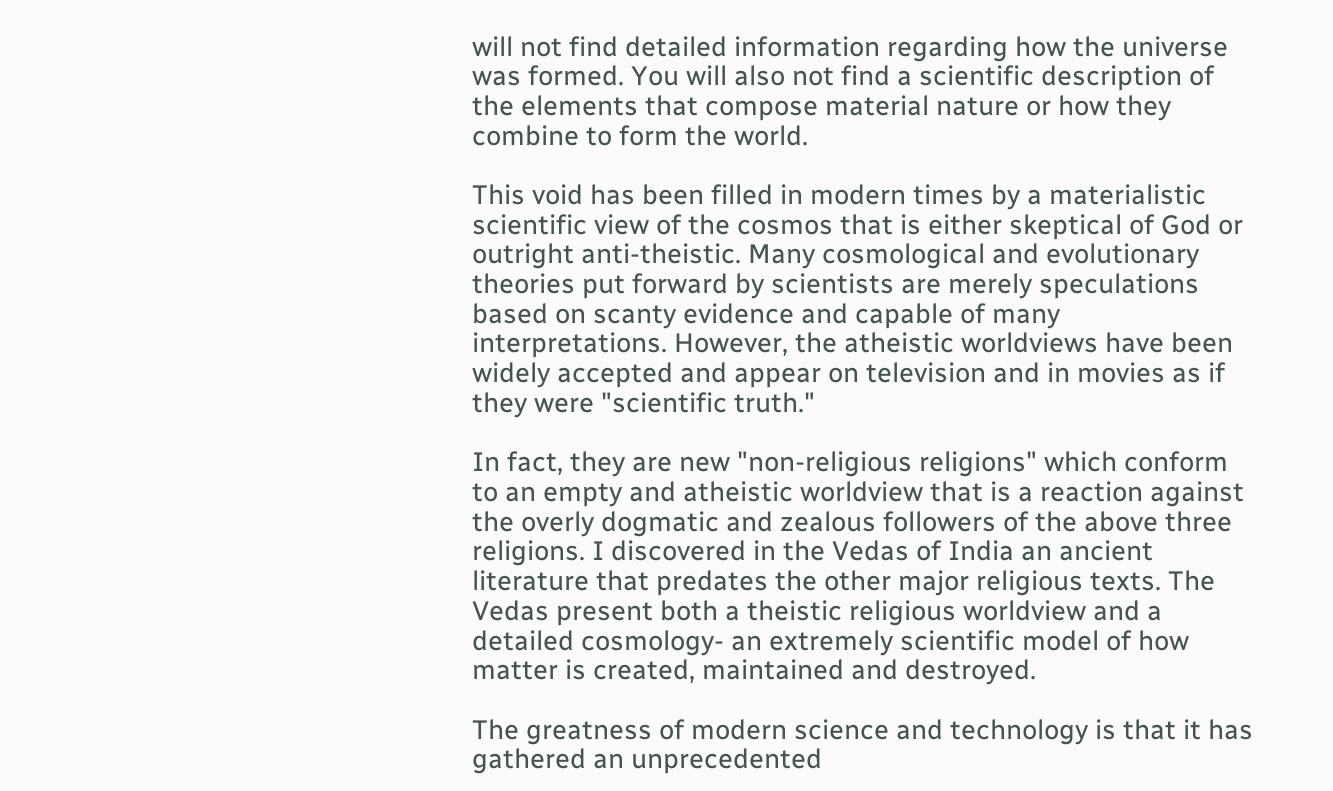will not find detailed information regarding how the universe was formed. You will also not find a scientific description of the elements that compose material nature or how they combine to form the world.

This void has been filled in modern times by a materialistic scientific view of the cosmos that is either skeptical of God or outright anti-theistic. Many cosmological and evolutionary theories put forward by scientists are merely speculations based on scanty evidence and capable of many interpretations. However, the atheistic worldviews have been widely accepted and appear on television and in movies as if they were "scientific truth."

In fact, they are new "non-religious religions" which conform to an empty and atheistic worldview that is a reaction against the overly dogmatic and zealous followers of the above three religions. I discovered in the Vedas of India an ancient literature that predates the other major religious texts. The Vedas present both a theistic religious worldview and a detailed cosmology- an extremely scientific model of how matter is created, maintained and destroyed.

The greatness of modern science and technology is that it has gathered an unprecedented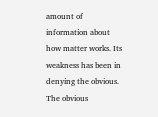amount of information about how matter works. Its weakness has been in denying the obvious. The obvious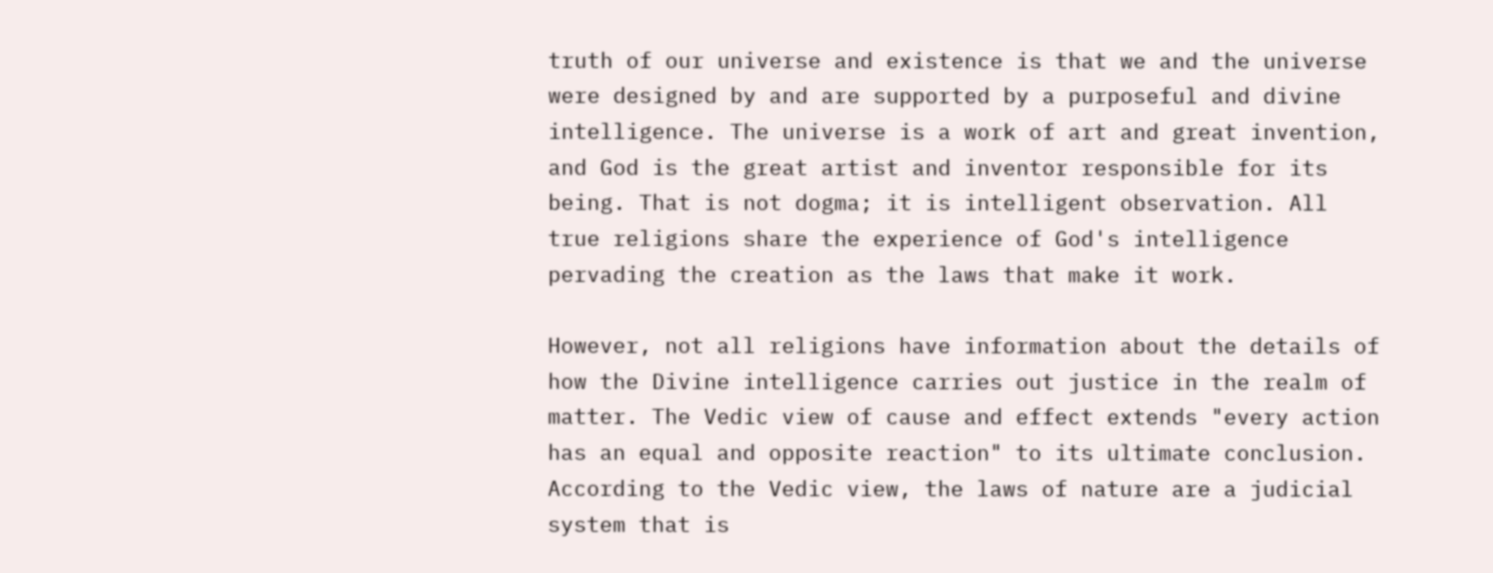truth of our universe and existence is that we and the universe were designed by and are supported by a purposeful and divine intelligence. The universe is a work of art and great invention, and God is the great artist and inventor responsible for its being. That is not dogma; it is intelligent observation. All true religions share the experience of God's intelligence pervading the creation as the laws that make it work.

However, not all religions have information about the details of how the Divine intelligence carries out justice in the realm of matter. The Vedic view of cause and effect extends "every action has an equal and opposite reaction" to its ultimate conclusion. According to the Vedic view, the laws of nature are a judicial system that is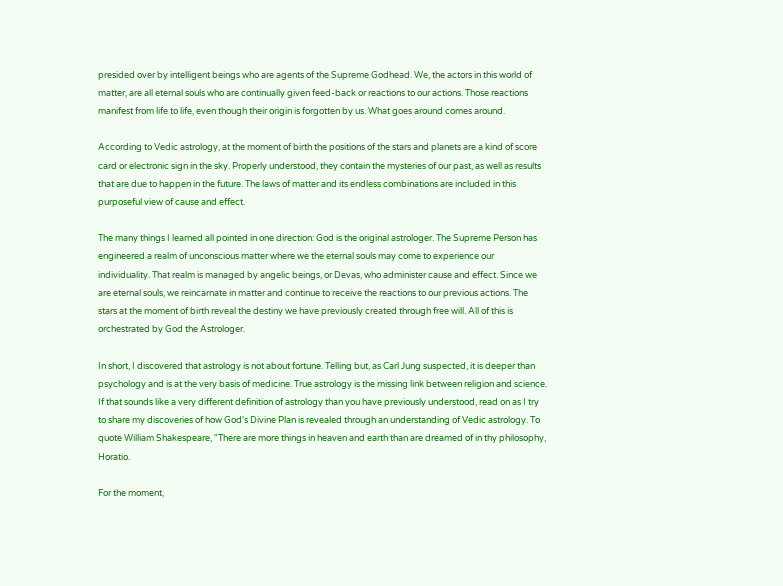presided over by intelligent beings who are agents of the Supreme Godhead. We, the actors in this world of matter, are all eternal souls who are continually given feed-back or reactions to our actions. Those reactions manifest from life to life, even though their origin is forgotten by us. What goes around comes around.

According to Vedic astrology, at the moment of birth the positions of the stars and planets are a kind of score card or electronic sign in the sky. Properly understood, they contain the mysteries of our past, as well as results that are due to happen in the future. The laws of matter and its endless combinations are included in this purposeful view of cause and effect.

The many things I learned all pointed in one direction: God is the original astrologer. The Supreme Person has engineered a realm of unconscious matter where we the eternal souls may come to experience our individuality. That realm is managed by angelic beings, or Devas, who administer cause and effect. Since we are eternal souls, we reincarnate in matter and continue to receive the reactions to our previous actions. The stars at the moment of birth reveal the destiny we have previously created through free will. All of this is orchestrated by God the Astrologer.

In short, I discovered that astrology is not about fortune. Telling but, as Carl Jung suspected, it is deeper than psychology and is at the very basis of medicine. True astrology is the missing link between religion and science. If that sounds like a very different definition of astrology than you have previously understood, read on as I try to share my discoveries of how God's Divine Plan is revealed through an understanding of Vedic astrology. To quote William Shakespeare, "There are more things in heaven and earth than are dreamed of in thy philosophy, Horatio.

For the moment,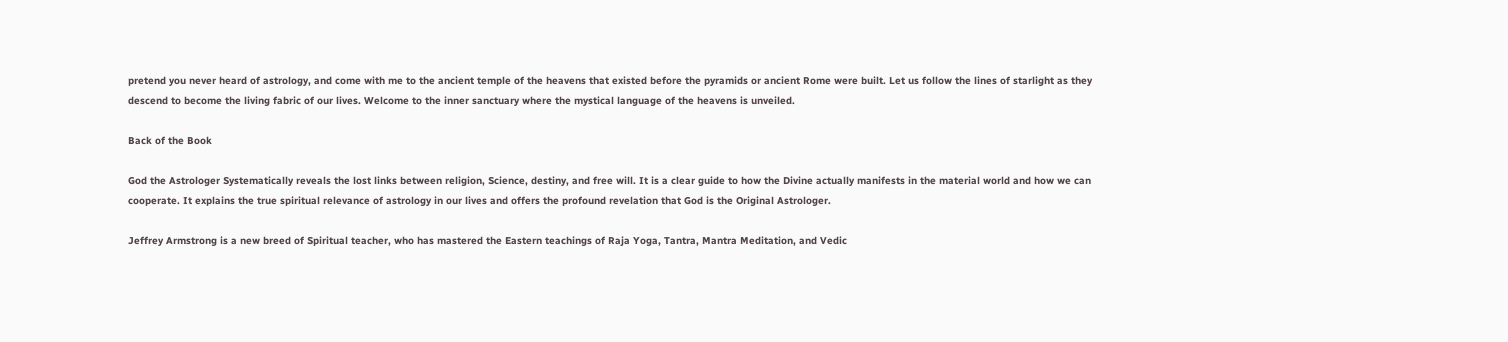pretend you never heard of astrology, and come with me to the ancient temple of the heavens that existed before the pyramids or ancient Rome were built. Let us follow the lines of starlight as they descend to become the living fabric of our lives. Welcome to the inner sanctuary where the mystical language of the heavens is unveiled.

Back of the Book

God the Astrologer Systematically reveals the lost links between religion, Science, destiny, and free will. It is a clear guide to how the Divine actually manifests in the material world and how we can cooperate. It explains the true spiritual relevance of astrology in our lives and offers the profound revelation that God is the Original Astrologer.

Jeffrey Armstrong is a new breed of Spiritual teacher, who has mastered the Eastern teachings of Raja Yoga, Tantra, Mantra Meditation, and Vedic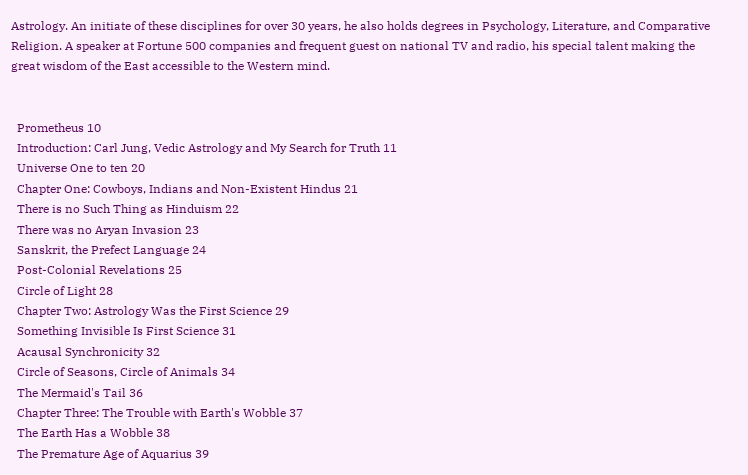Astrology. An initiate of these disciplines for over 30 years, he also holds degrees in Psychology, Literature, and Comparative Religion. A speaker at Fortune 500 companies and frequent guest on national TV and radio, his special talent making the great wisdom of the East accessible to the Western mind.


  Prometheus 10
  Introduction: Carl Jung, Vedic Astrology and My Search for Truth 11
  Universe One to ten 20
  Chapter One: Cowboys, Indians and Non-Existent Hindus 21
  There is no Such Thing as Hinduism 22
  There was no Aryan Invasion 23
  Sanskrit, the Prefect Language 24
  Post-Colonial Revelations 25
  Circle of Light 28
  Chapter Two: Astrology Was the First Science 29
  Something Invisible Is First Science 31
  Acausal Synchronicity 32
  Circle of Seasons, Circle of Animals 34
  The Mermaid's Tail 36
  Chapter Three: The Trouble with Earth's Wobble 37
  The Earth Has a Wobble 38
  The Premature Age of Aquarius 39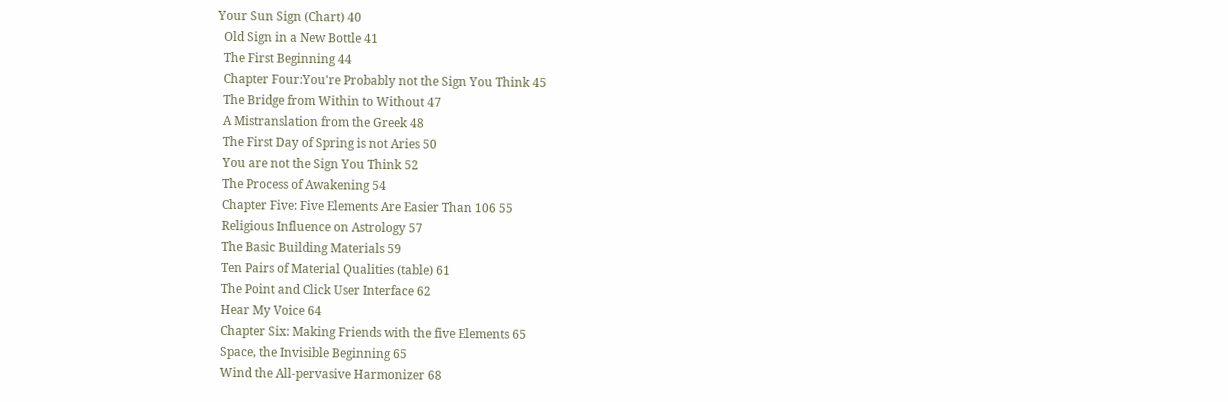Your Sun Sign (Chart) 40
  Old Sign in a New Bottle 41
  The First Beginning 44
  Chapter Four:You're Probably not the Sign You Think 45
  The Bridge from Within to Without 47
  A Mistranslation from the Greek 48
  The First Day of Spring is not Aries 50
  You are not the Sign You Think 52
  The Process of Awakening 54
  Chapter Five: Five Elements Are Easier Than 106 55
  Religious Influence on Astrology 57
  The Basic Building Materials 59
  Ten Pairs of Material Qualities (table) 61
  The Point and Click User Interface 62
  Hear My Voice 64
  Chapter Six: Making Friends with the five Elements 65
  Space, the Invisible Beginning 65
  Wind the All-pervasive Harmonizer 68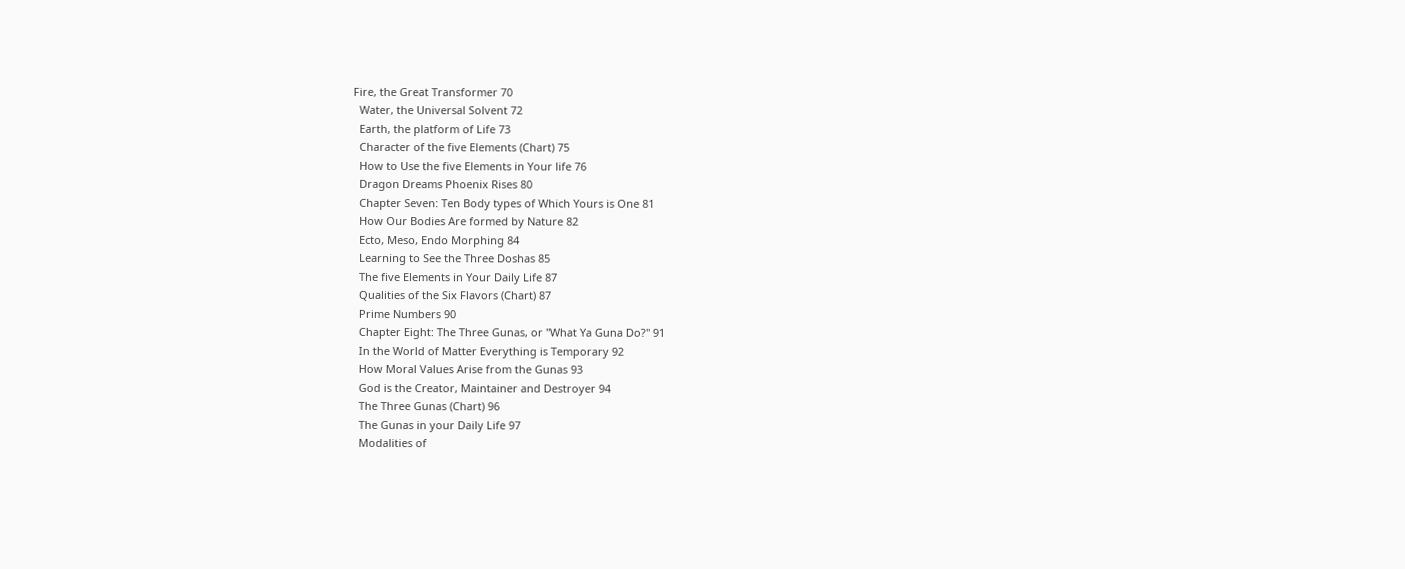Fire, the Great Transformer 70
  Water, the Universal Solvent 72
  Earth, the platform of Life 73
  Character of the five Elements (Chart) 75
  How to Use the five Elements in Your life 76
  Dragon Dreams Phoenix Rises 80
  Chapter Seven: Ten Body types of Which Yours is One 81
  How Our Bodies Are formed by Nature 82
  Ecto, Meso, Endo Morphing 84
  Learning to See the Three Doshas 85
  The five Elements in Your Daily Life 87
  Qualities of the Six Flavors (Chart) 87
  Prime Numbers 90
  Chapter Eight: The Three Gunas, or "What Ya Guna Do?" 91
  In the World of Matter Everything is Temporary 92
  How Moral Values Arise from the Gunas 93
  God is the Creator, Maintainer and Destroyer 94
  The Three Gunas (Chart) 96
  The Gunas in your Daily Life 97
  Modalities of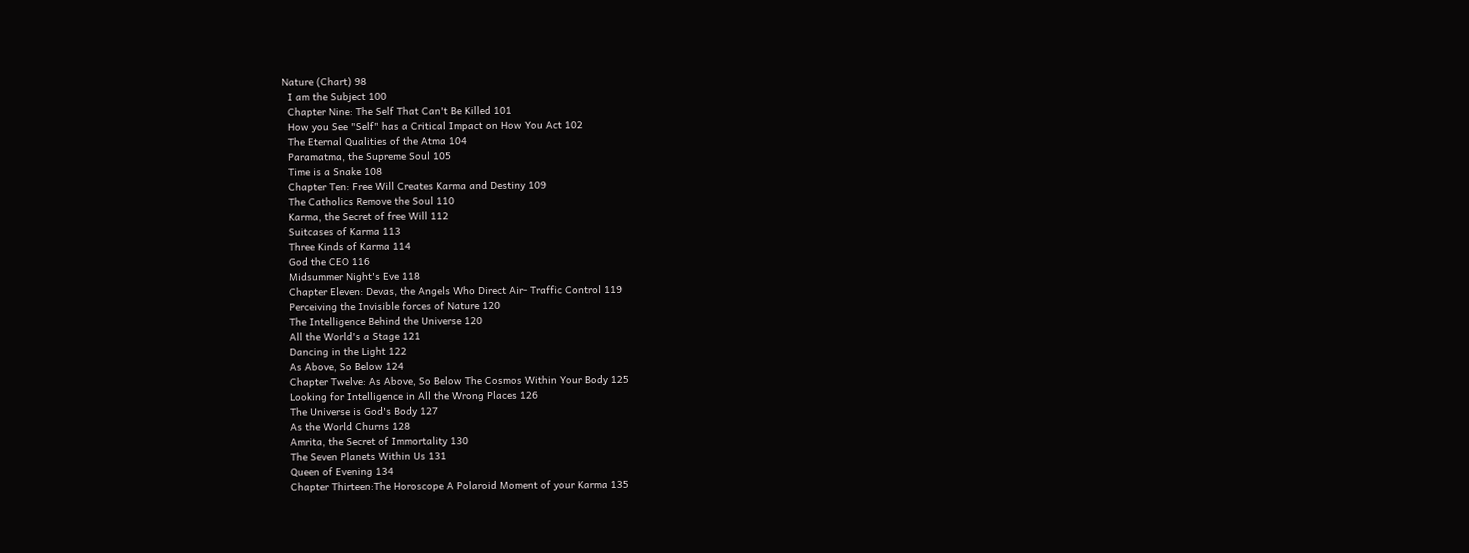Nature (Chart) 98
  I am the Subject 100
  Chapter Nine: The Self That Can't Be Killed 101
  How you See "Self" has a Critical Impact on How You Act 102
  The Eternal Qualities of the Atma 104
  Paramatma, the Supreme Soul 105
  Time is a Snake 108
  Chapter Ten: Free Will Creates Karma and Destiny 109
  The Catholics Remove the Soul 110
  Karma, the Secret of free Will 112
  Suitcases of Karma 113
  Three Kinds of Karma 114
  God the CEO 116
  Midsummer Night's Eve 118
  Chapter Eleven: Devas, the Angels Who Direct Air- Traffic Control 119
  Perceiving the Invisible forces of Nature 120
  The Intelligence Behind the Universe 120
  All the World's a Stage 121
  Dancing in the Light 122
  As Above, So Below 124
  Chapter Twelve: As Above, So Below The Cosmos Within Your Body 125
  Looking for Intelligence in All the Wrong Places 126
  The Universe is God's Body 127
  As the World Churns 128
  Amrita, the Secret of Immortality 130
  The Seven Planets Within Us 131
  Queen of Evening 134
  Chapter Thirteen:The Horoscope A Polaroid Moment of your Karma 135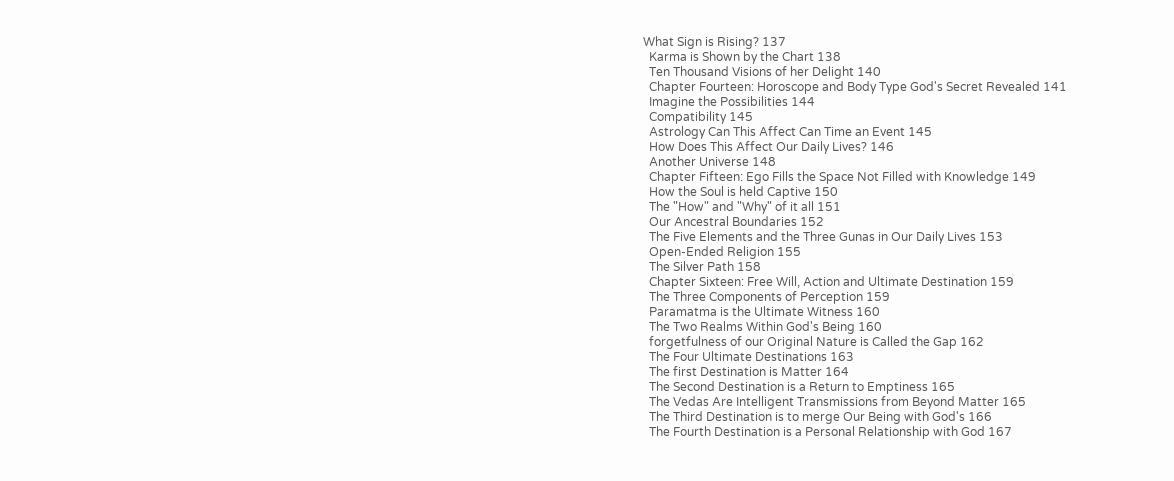What Sign is Rising? 137
  Karma is Shown by the Chart 138
  Ten Thousand Visions of her Delight 140
  Chapter Fourteen: Horoscope and Body Type God's Secret Revealed 141
  Imagine the Possibilities 144
  Compatibility 145
  Astrology Can This Affect Can Time an Event 145
  How Does This Affect Our Daily Lives? 146
  Another Universe 148
  Chapter Fifteen: Ego Fills the Space Not Filled with Knowledge 149
  How the Soul is held Captive 150
  The "How" and "Why" of it all 151
  Our Ancestral Boundaries 152
  The Five Elements and the Three Gunas in Our Daily Lives 153
  Open-Ended Religion 155
  The Silver Path 158
  Chapter Sixteen: Free Will, Action and Ultimate Destination 159
  The Three Components of Perception 159
  Paramatma is the Ultimate Witness 160
  The Two Realms Within God's Being 160
  forgetfulness of our Original Nature is Called the Gap 162
  The Four Ultimate Destinations 163
  The first Destination is Matter 164
  The Second Destination is a Return to Emptiness 165
  The Vedas Are Intelligent Transmissions from Beyond Matter 165
  The Third Destination is to merge Our Being with God's 166
  The Fourth Destination is a Personal Relationship with God 167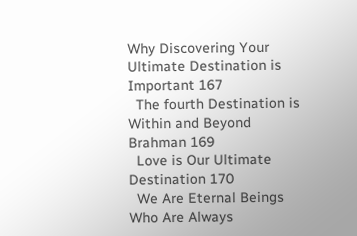Why Discovering Your Ultimate Destination is Important 167
  The fourth Destination is Within and Beyond Brahman 169
  Love is Our Ultimate Destination 170
  We Are Eternal Beings Who Are Always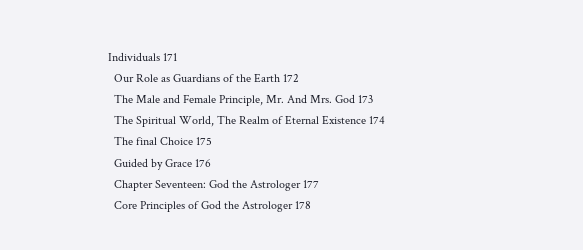Individuals 171
  Our Role as Guardians of the Earth 172
  The Male and Female Principle, Mr. And Mrs. God 173
  The Spiritual World, The Realm of Eternal Existence 174
  The final Choice 175
  Guided by Grace 176
  Chapter Seventeen: God the Astrologer 177
  Core Principles of God the Astrologer 178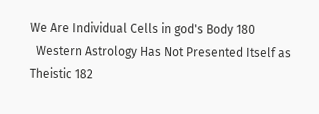We Are Individual Cells in god's Body 180
  Western Astrology Has Not Presented Itself as Theistic 182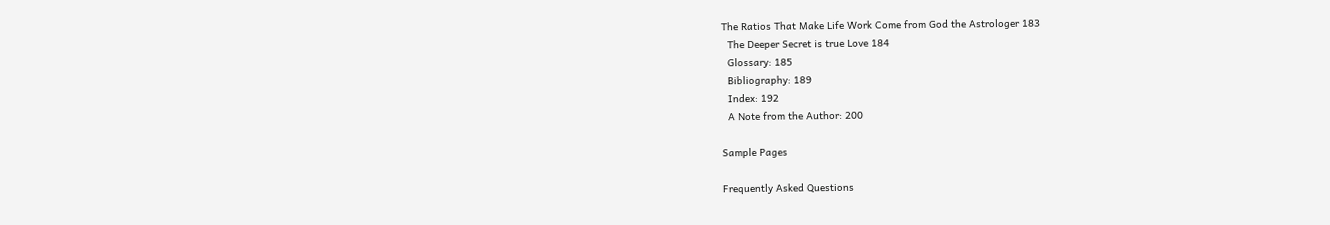The Ratios That Make Life Work Come from God the Astrologer 183
  The Deeper Secret is true Love 184
  Glossary: 185
  Bibliography: 189
  Index: 192
  A Note from the Author: 200

Sample Pages

Frequently Asked Questions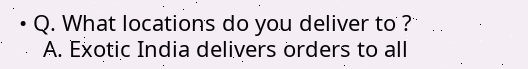• Q. What locations do you deliver to ?
    A. Exotic India delivers orders to all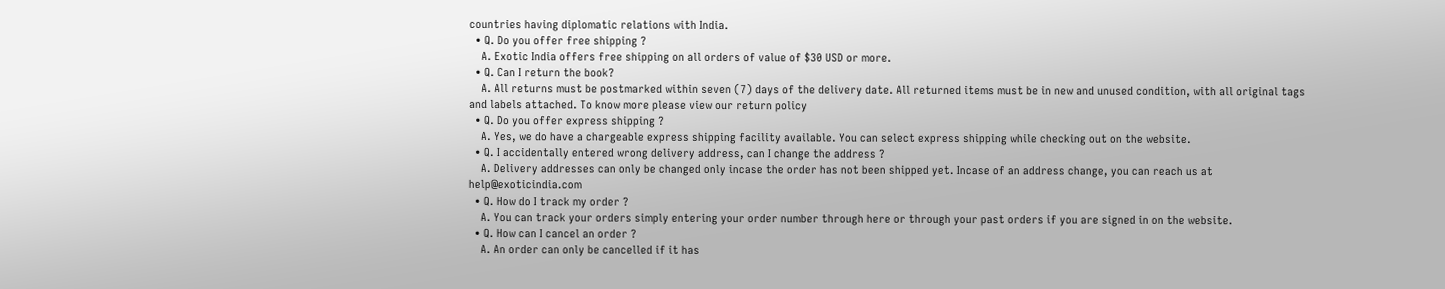countries having diplomatic relations with India.
  • Q. Do you offer free shipping ?
    A. Exotic India offers free shipping on all orders of value of $30 USD or more.
  • Q. Can I return the book?
    A. All returns must be postmarked within seven (7) days of the delivery date. All returned items must be in new and unused condition, with all original tags and labels attached. To know more please view our return policy
  • Q. Do you offer express shipping ?
    A. Yes, we do have a chargeable express shipping facility available. You can select express shipping while checking out on the website.
  • Q. I accidentally entered wrong delivery address, can I change the address ?
    A. Delivery addresses can only be changed only incase the order has not been shipped yet. Incase of an address change, you can reach us at help@exoticindia.com
  • Q. How do I track my order ?
    A. You can track your orders simply entering your order number through here or through your past orders if you are signed in on the website.
  • Q. How can I cancel an order ?
    A. An order can only be cancelled if it has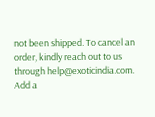not been shipped. To cancel an order, kindly reach out to us through help@exoticindia.com.
Add a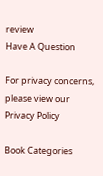review
Have A Question

For privacy concerns, please view our Privacy Policy

Book Categories